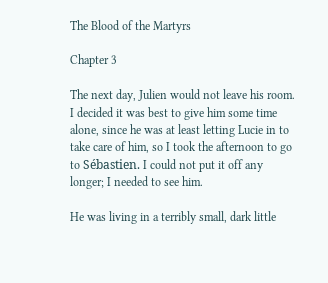The Blood of the Martyrs

Chapter 3

The next day, Julien would not leave his room. I decided it was best to give him some time alone, since he was at least letting Lucie in to take care of him, so I took the afternoon to go to Sébastien. I could not put it off any longer; I needed to see him.

He was living in a terribly small, dark little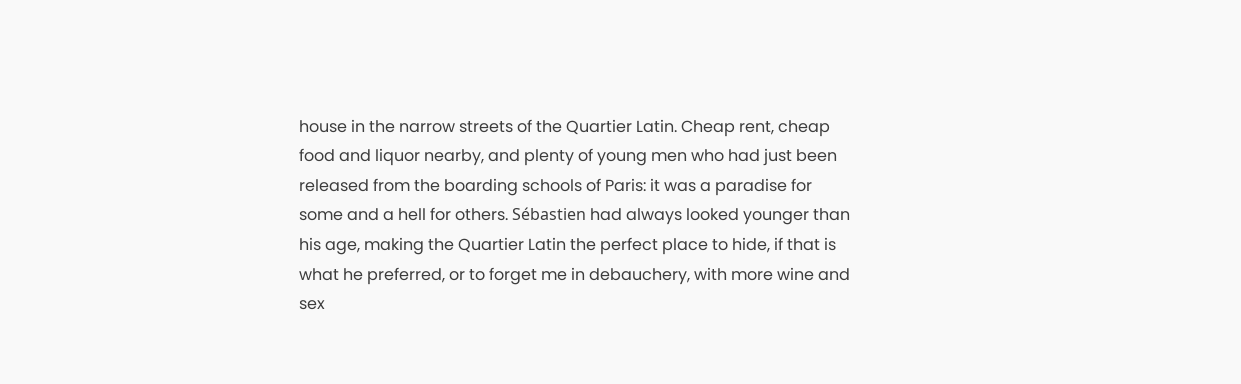house in the narrow streets of the Quartier Latin. Cheap rent, cheap food and liquor nearby, and plenty of young men who had just been released from the boarding schools of Paris: it was a paradise for some and a hell for others. Sébastien had always looked younger than his age, making the Quartier Latin the perfect place to hide, if that is what he preferred, or to forget me in debauchery, with more wine and sex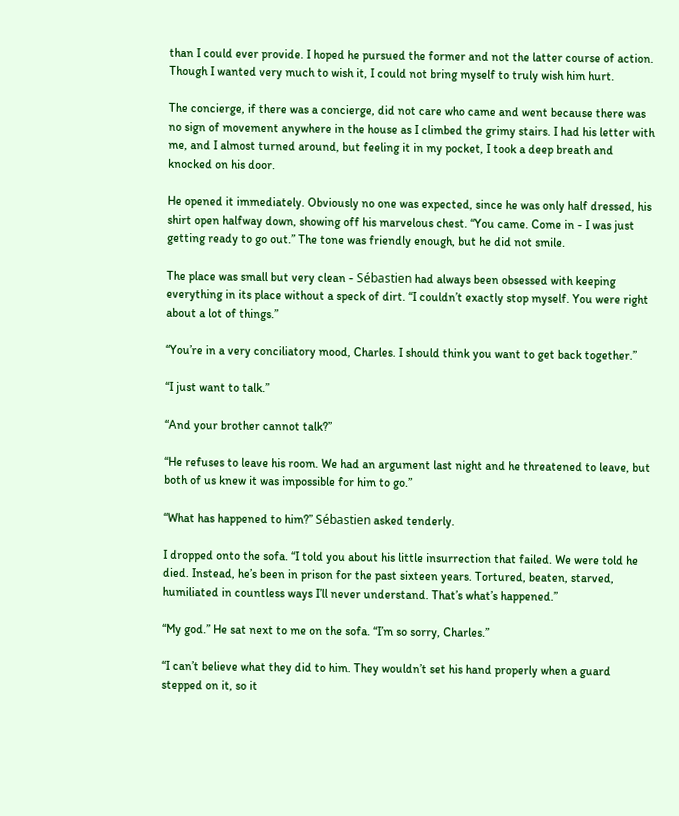than I could ever provide. I hoped he pursued the former and not the latter course of action. Though I wanted very much to wish it, I could not bring myself to truly wish him hurt.

The concierge, if there was a concierge, did not care who came and went because there was no sign of movement anywhere in the house as I climbed the grimy stairs. I had his letter with me, and I almost turned around, but feeling it in my pocket, I took a deep breath and knocked on his door.

He opened it immediately. Obviously no one was expected, since he was only half dressed, his shirt open halfway down, showing off his marvelous chest. “You came. Come in - I was just getting ready to go out.” The tone was friendly enough, but he did not smile.

The place was small but very clean - Sébastien had always been obsessed with keeping everything in its place without a speck of dirt. “I couldn’t exactly stop myself. You were right about a lot of things.”

“You’re in a very conciliatory mood, Charles. I should think you want to get back together.”

“I just want to talk.”

“And your brother cannot talk?”

“He refuses to leave his room. We had an argument last night and he threatened to leave, but both of us knew it was impossible for him to go.”

“What has happened to him?” Sébastien asked tenderly.

I dropped onto the sofa. “I told you about his little insurrection that failed. We were told he died. Instead, he’s been in prison for the past sixteen years. Tortured, beaten, starved, humiliated in countless ways I’ll never understand. That’s what’s happened.”

“My god.” He sat next to me on the sofa. “I’m so sorry, Charles.”

“I can’t believe what they did to him. They wouldn’t set his hand properly when a guard stepped on it, so it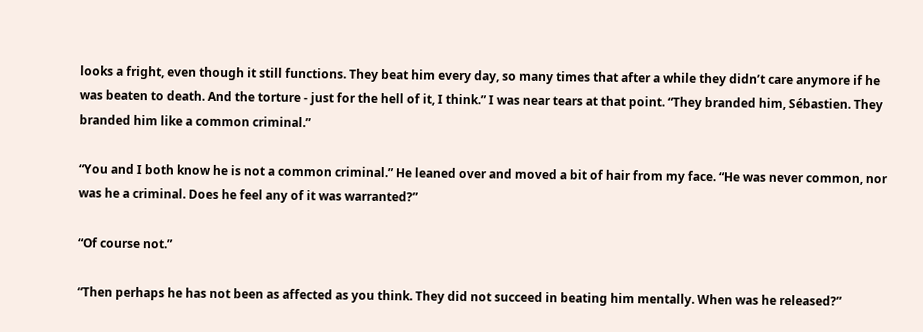looks a fright, even though it still functions. They beat him every day, so many times that after a while they didn’t care anymore if he was beaten to death. And the torture - just for the hell of it, I think.” I was near tears at that point. “They branded him, Sébastien. They branded him like a common criminal.”

“You and I both know he is not a common criminal.” He leaned over and moved a bit of hair from my face. “He was never common, nor was he a criminal. Does he feel any of it was warranted?”

“Of course not.”

“Then perhaps he has not been as affected as you think. They did not succeed in beating him mentally. When was he released?”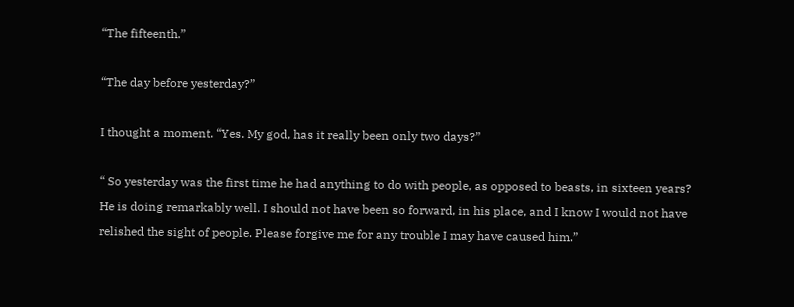“The fifteenth.”

“The day before yesterday?”

I thought a moment. “Yes. My god, has it really been only two days?”

“ So yesterday was the first time he had anything to do with people, as opposed to beasts, in sixteen years? He is doing remarkably well. I should not have been so forward, in his place, and I know I would not have relished the sight of people. Please forgive me for any trouble I may have caused him.”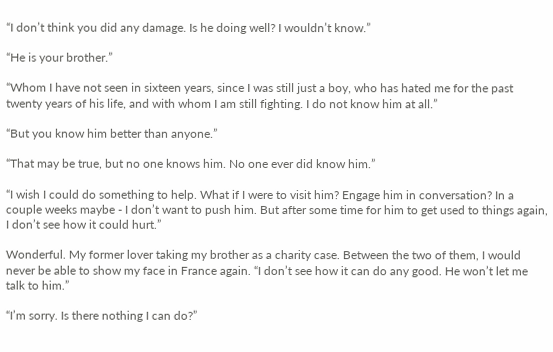“I don’t think you did any damage. Is he doing well? I wouldn’t know.”

“He is your brother.”

“Whom I have not seen in sixteen years, since I was still just a boy, who has hated me for the past twenty years of his life, and with whom I am still fighting. I do not know him at all.”

“But you know him better than anyone.”

“That may be true, but no one knows him. No one ever did know him.”

“I wish I could do something to help. What if I were to visit him? Engage him in conversation? In a couple weeks maybe - I don’t want to push him. But after some time for him to get used to things again, I don’t see how it could hurt.”

Wonderful. My former lover taking my brother as a charity case. Between the two of them, I would never be able to show my face in France again. “I don’t see how it can do any good. He won’t let me talk to him.”

“I’m sorry. Is there nothing I can do?”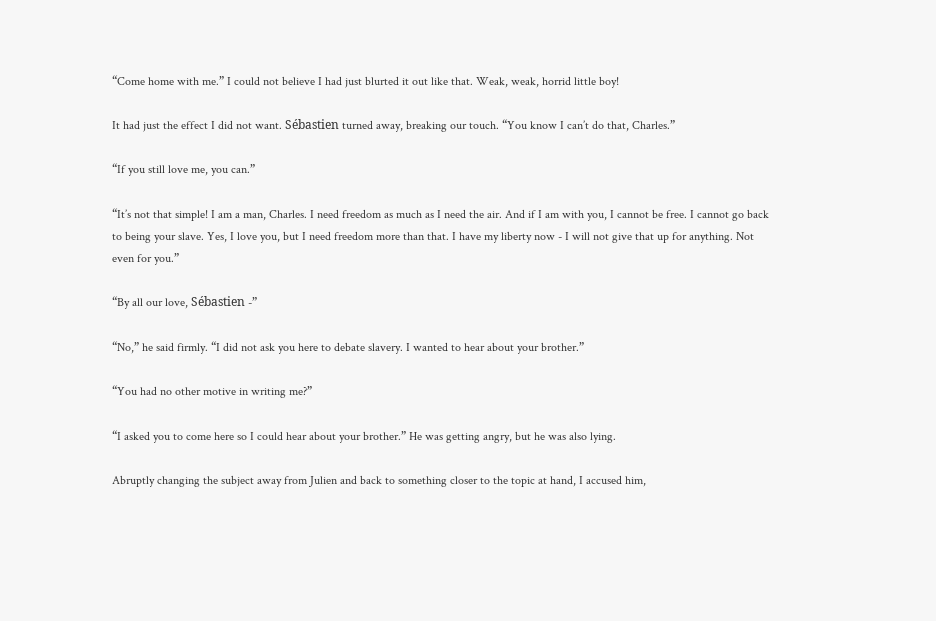“Come home with me.” I could not believe I had just blurted it out like that. Weak, weak, horrid little boy!

It had just the effect I did not want. Sébastien turned away, breaking our touch. “You know I can’t do that, Charles.”

“If you still love me, you can.”

“It’s not that simple! I am a man, Charles. I need freedom as much as I need the air. And if I am with you, I cannot be free. I cannot go back to being your slave. Yes, I love you, but I need freedom more than that. I have my liberty now - I will not give that up for anything. Not even for you.”

“By all our love, Sébastien -”

“No,” he said firmly. “I did not ask you here to debate slavery. I wanted to hear about your brother.”

“You had no other motive in writing me?”

“I asked you to come here so I could hear about your brother.” He was getting angry, but he was also lying.

Abruptly changing the subject away from Julien and back to something closer to the topic at hand, I accused him,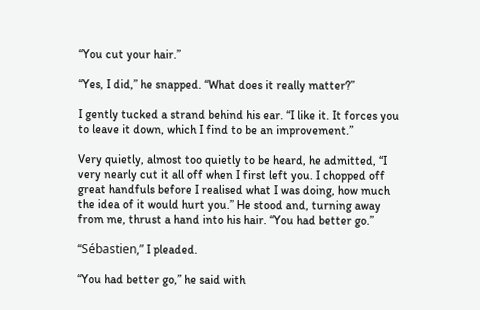“You cut your hair.”

“Yes, I did,” he snapped. “What does it really matter?”

I gently tucked a strand behind his ear. “I like it. It forces you to leave it down, which I find to be an improvement.”

Very quietly, almost too quietly to be heard, he admitted, “I very nearly cut it all off when I first left you. I chopped off great handfuls before I realised what I was doing, how much the idea of it would hurt you.” He stood and, turning away from me, thrust a hand into his hair. “You had better go.”

“Sébastien,” I pleaded.

“You had better go,” he said with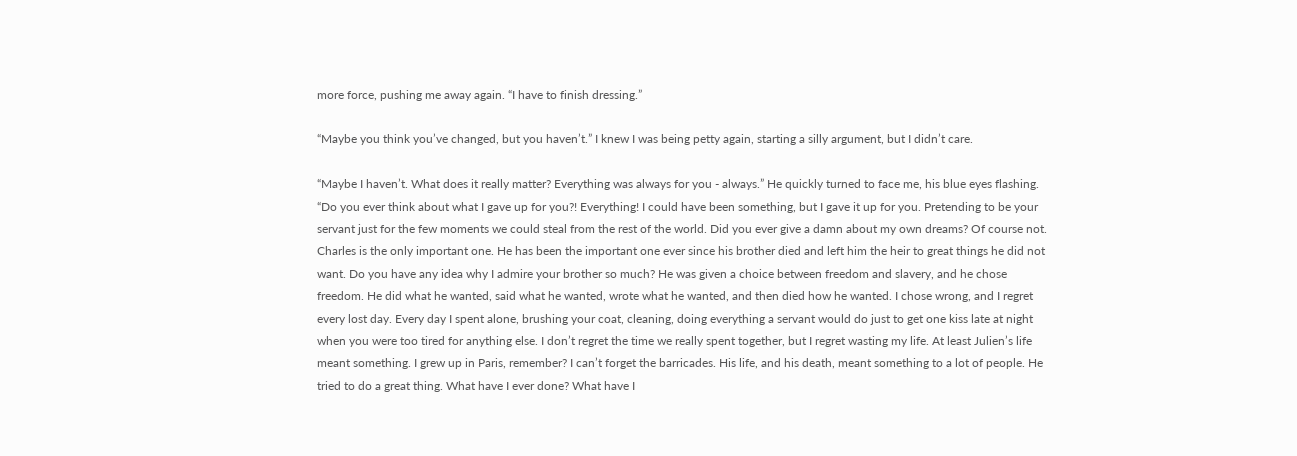more force, pushing me away again. “I have to finish dressing.”

“Maybe you think you’ve changed, but you haven’t.” I knew I was being petty again, starting a silly argument, but I didn’t care.

“Maybe I haven’t. What does it really matter? Everything was always for you - always.” He quickly turned to face me, his blue eyes flashing. “Do you ever think about what I gave up for you?! Everything! I could have been something, but I gave it up for you. Pretending to be your servant just for the few moments we could steal from the rest of the world. Did you ever give a damn about my own dreams? Of course not. Charles is the only important one. He has been the important one ever since his brother died and left him the heir to great things he did not want. Do you have any idea why I admire your brother so much? He was given a choice between freedom and slavery, and he chose freedom. He did what he wanted, said what he wanted, wrote what he wanted, and then died how he wanted. I chose wrong, and I regret every lost day. Every day I spent alone, brushing your coat, cleaning, doing everything a servant would do just to get one kiss late at night when you were too tired for anything else. I don’t regret the time we really spent together, but I regret wasting my life. At least Julien’s life meant something. I grew up in Paris, remember? I can’t forget the barricades. His life, and his death, meant something to a lot of people. He tried to do a great thing. What have I ever done? What have I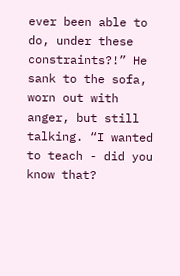ever been able to do, under these constraints?!” He sank to the sofa, worn out with anger, but still talking. “I wanted to teach - did you know that?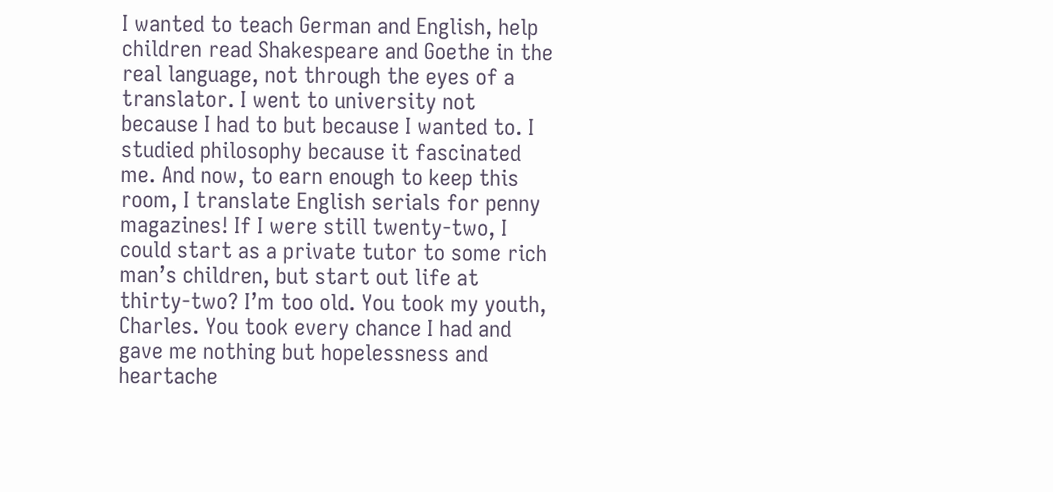I wanted to teach German and English, help children read Shakespeare and Goethe in the real language, not through the eyes of a translator. I went to university not because I had to but because I wanted to. I studied philosophy because it fascinated me. And now, to earn enough to keep this room, I translate English serials for penny magazines! If I were still twenty-two, I could start as a private tutor to some rich man’s children, but start out life at thirty-two? I’m too old. You took my youth, Charles. You took every chance I had and gave me nothing but hopelessness and heartache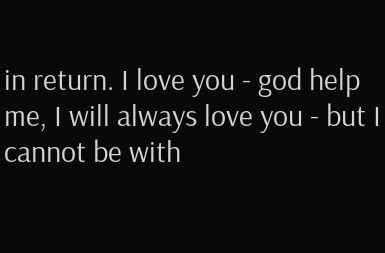in return. I love you - god help me, I will always love you - but I cannot be with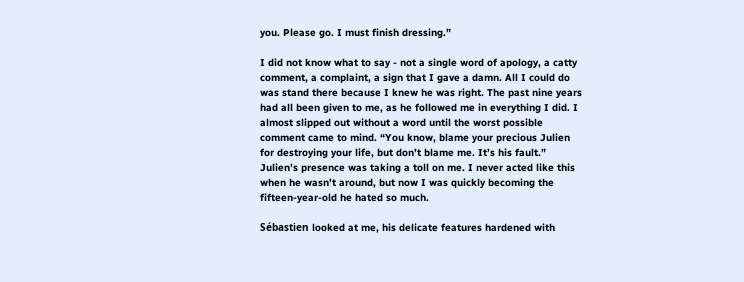you. Please go. I must finish dressing.”

I did not know what to say - not a single word of apology, a catty comment, a complaint, a sign that I gave a damn. All I could do was stand there because I knew he was right. The past nine years had all been given to me, as he followed me in everything I did. I almost slipped out without a word until the worst possible comment came to mind. “You know, blame your precious Julien for destroying your life, but don’t blame me. It’s his fault.” Julien’s presence was taking a toll on me. I never acted like this when he wasn’t around, but now I was quickly becoming the fifteen-year-old he hated so much.

Sébastien looked at me, his delicate features hardened with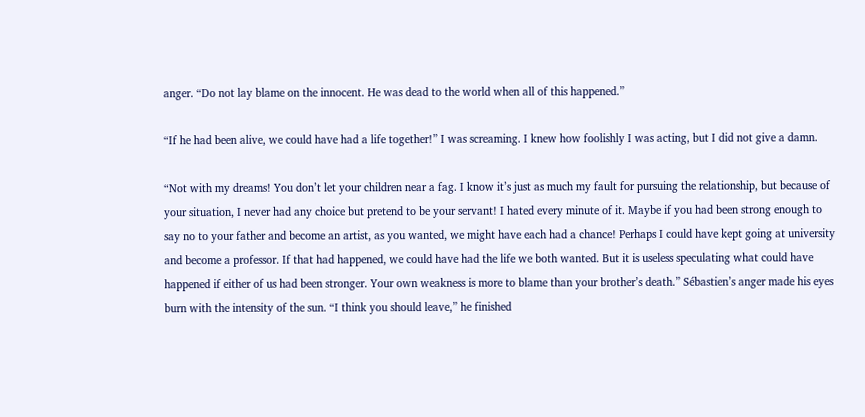anger. “Do not lay blame on the innocent. He was dead to the world when all of this happened.”

“If he had been alive, we could have had a life together!” I was screaming. I knew how foolishly I was acting, but I did not give a damn.

“Not with my dreams! You don’t let your children near a fag. I know it’s just as much my fault for pursuing the relationship, but because of your situation, I never had any choice but pretend to be your servant! I hated every minute of it. Maybe if you had been strong enough to say no to your father and become an artist, as you wanted, we might have each had a chance! Perhaps I could have kept going at university and become a professor. If that had happened, we could have had the life we both wanted. But it is useless speculating what could have happened if either of us had been stronger. Your own weakness is more to blame than your brother’s death.” Sébastien’s anger made his eyes burn with the intensity of the sun. “I think you should leave,” he finished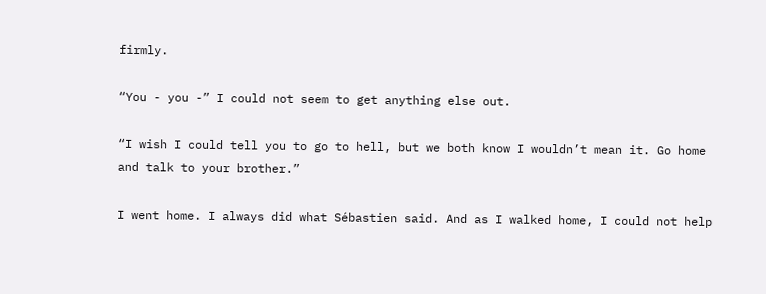firmly.

“You - you -” I could not seem to get anything else out.

“I wish I could tell you to go to hell, but we both know I wouldn’t mean it. Go home and talk to your brother.”

I went home. I always did what Sébastien said. And as I walked home, I could not help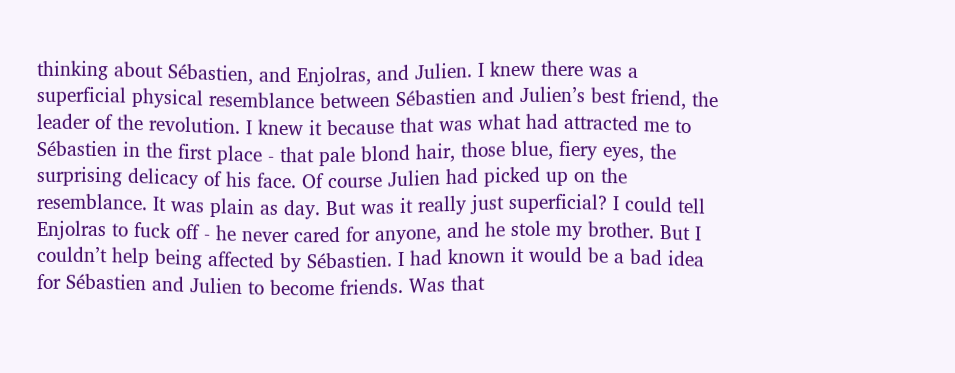thinking about Sébastien, and Enjolras, and Julien. I knew there was a superficial physical resemblance between Sébastien and Julien’s best friend, the leader of the revolution. I knew it because that was what had attracted me to Sébastien in the first place - that pale blond hair, those blue, fiery eyes, the surprising delicacy of his face. Of course Julien had picked up on the resemblance. It was plain as day. But was it really just superficial? I could tell Enjolras to fuck off - he never cared for anyone, and he stole my brother. But I couldn’t help being affected by Sébastien. I had known it would be a bad idea for Sébastien and Julien to become friends. Was that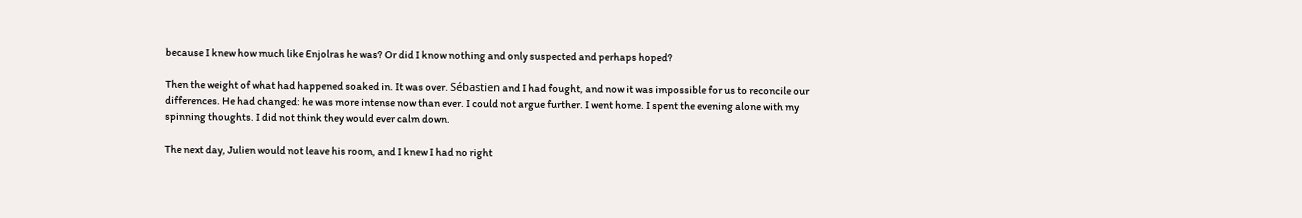because I knew how much like Enjolras he was? Or did I know nothing and only suspected and perhaps hoped?

Then the weight of what had happened soaked in. It was over. Sébastien and I had fought, and now it was impossible for us to reconcile our differences. He had changed: he was more intense now than ever. I could not argue further. I went home. I spent the evening alone with my spinning thoughts. I did not think they would ever calm down.

The next day, Julien would not leave his room, and I knew I had no right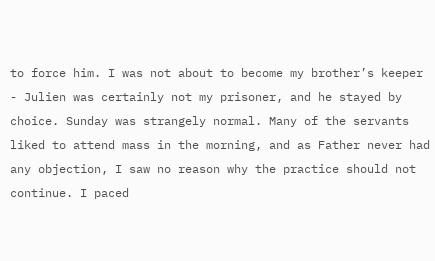to force him. I was not about to become my brother’s keeper - Julien was certainly not my prisoner, and he stayed by choice. Sunday was strangely normal. Many of the servants liked to attend mass in the morning, and as Father never had any objection, I saw no reason why the practice should not continue. I paced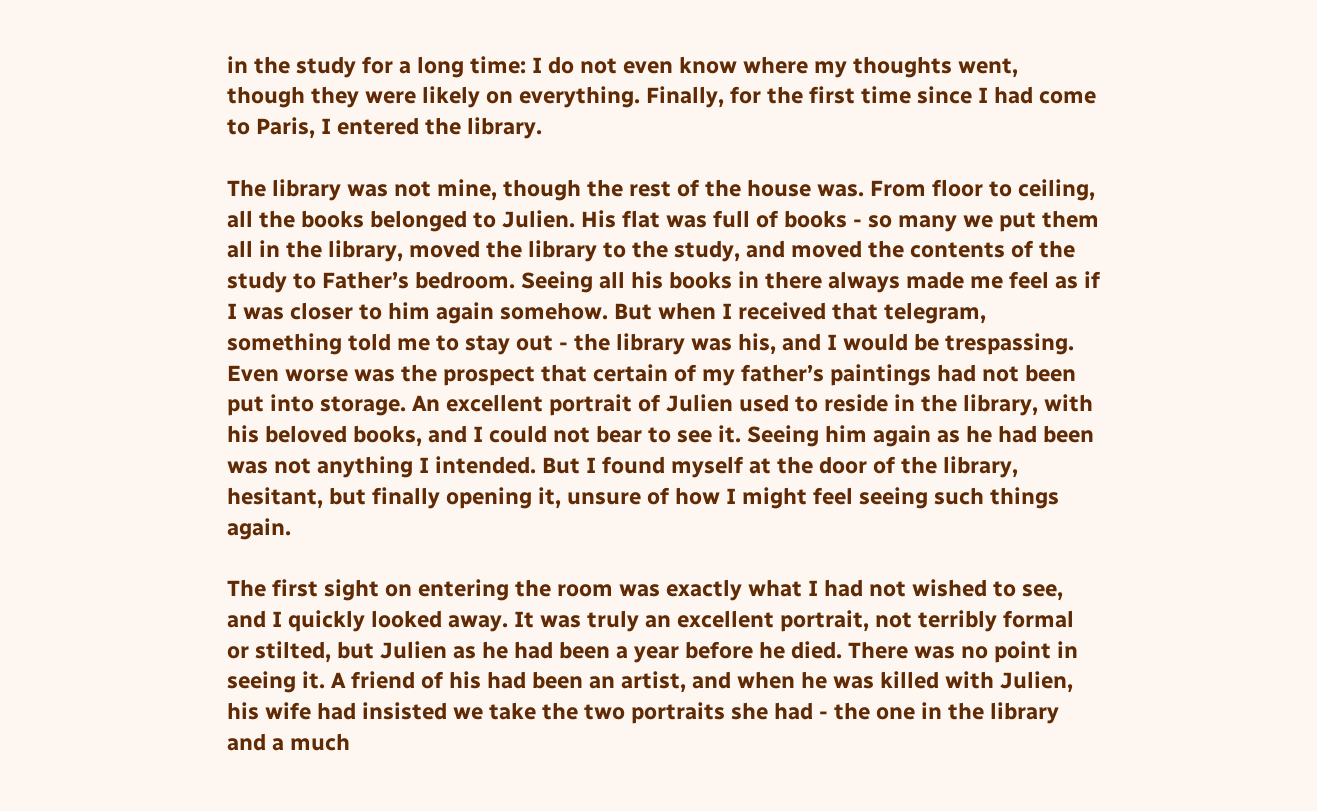in the study for a long time: I do not even know where my thoughts went, though they were likely on everything. Finally, for the first time since I had come to Paris, I entered the library.

The library was not mine, though the rest of the house was. From floor to ceiling, all the books belonged to Julien. His flat was full of books - so many we put them all in the library, moved the library to the study, and moved the contents of the study to Father’s bedroom. Seeing all his books in there always made me feel as if I was closer to him again somehow. But when I received that telegram, something told me to stay out - the library was his, and I would be trespassing. Even worse was the prospect that certain of my father’s paintings had not been put into storage. An excellent portrait of Julien used to reside in the library, with his beloved books, and I could not bear to see it. Seeing him again as he had been was not anything I intended. But I found myself at the door of the library, hesitant, but finally opening it, unsure of how I might feel seeing such things again.

The first sight on entering the room was exactly what I had not wished to see, and I quickly looked away. It was truly an excellent portrait, not terribly formal or stilted, but Julien as he had been a year before he died. There was no point in seeing it. A friend of his had been an artist, and when he was killed with Julien, his wife had insisted we take the two portraits she had - the one in the library and a much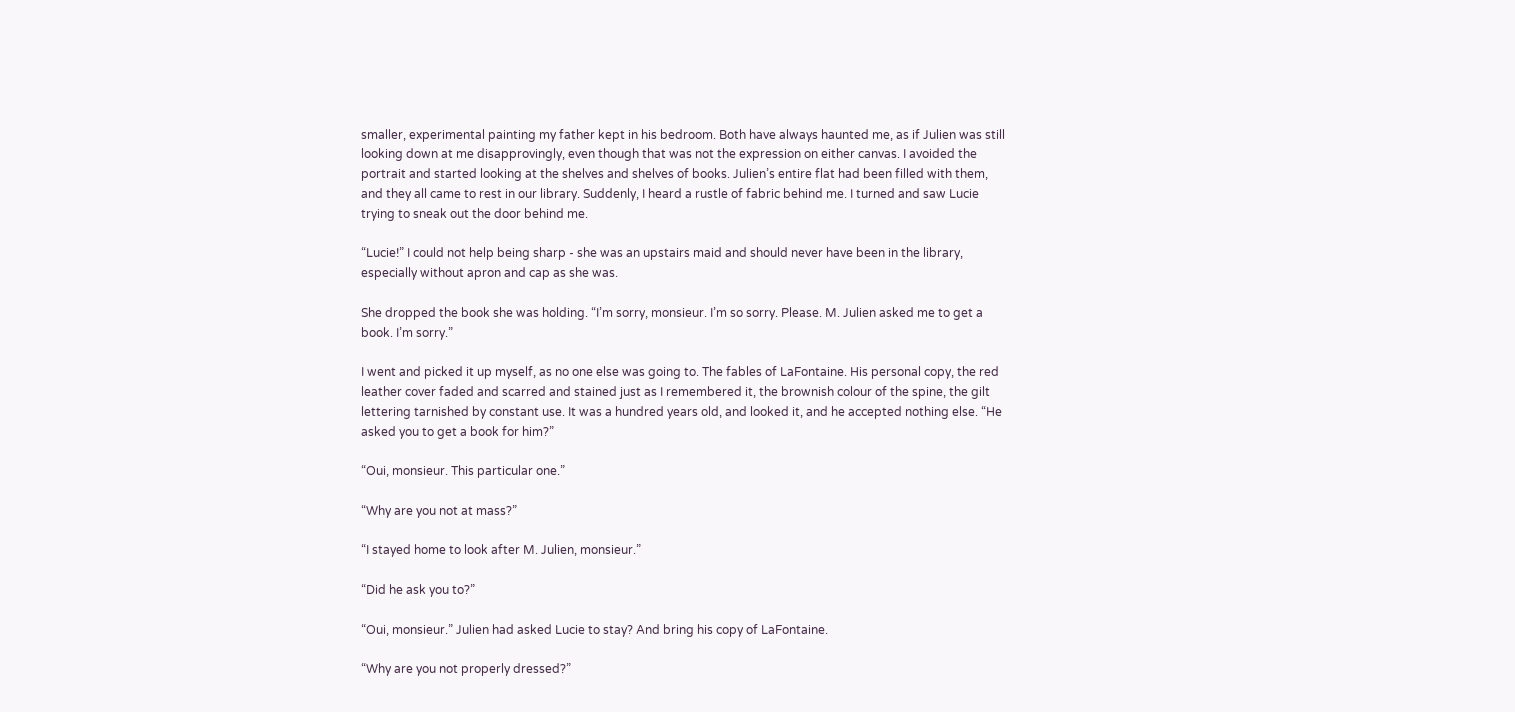smaller, experimental painting my father kept in his bedroom. Both have always haunted me, as if Julien was still looking down at me disapprovingly, even though that was not the expression on either canvas. I avoided the portrait and started looking at the shelves and shelves of books. Julien’s entire flat had been filled with them, and they all came to rest in our library. Suddenly, I heard a rustle of fabric behind me. I turned and saw Lucie trying to sneak out the door behind me.

“Lucie!” I could not help being sharp - she was an upstairs maid and should never have been in the library, especially without apron and cap as she was.

She dropped the book she was holding. “I’m sorry, monsieur. I’m so sorry. Please. M. Julien asked me to get a book. I’m sorry.”

I went and picked it up myself, as no one else was going to. The fables of LaFontaine. His personal copy, the red leather cover faded and scarred and stained just as I remembered it, the brownish colour of the spine, the gilt lettering tarnished by constant use. It was a hundred years old, and looked it, and he accepted nothing else. “He asked you to get a book for him?”

“Oui, monsieur. This particular one.”

“Why are you not at mass?”

“I stayed home to look after M. Julien, monsieur.”

“Did he ask you to?”

“Oui, monsieur.” Julien had asked Lucie to stay? And bring his copy of LaFontaine.

“Why are you not properly dressed?”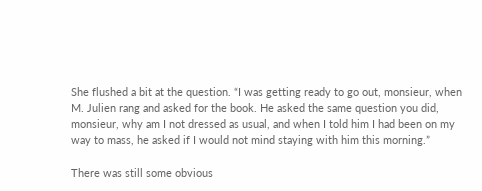She flushed a bit at the question. “I was getting ready to go out, monsieur, when M. Julien rang and asked for the book. He asked the same question you did, monsieur, why am I not dressed as usual, and when I told him I had been on my way to mass, he asked if I would not mind staying with him this morning.”

There was still some obvious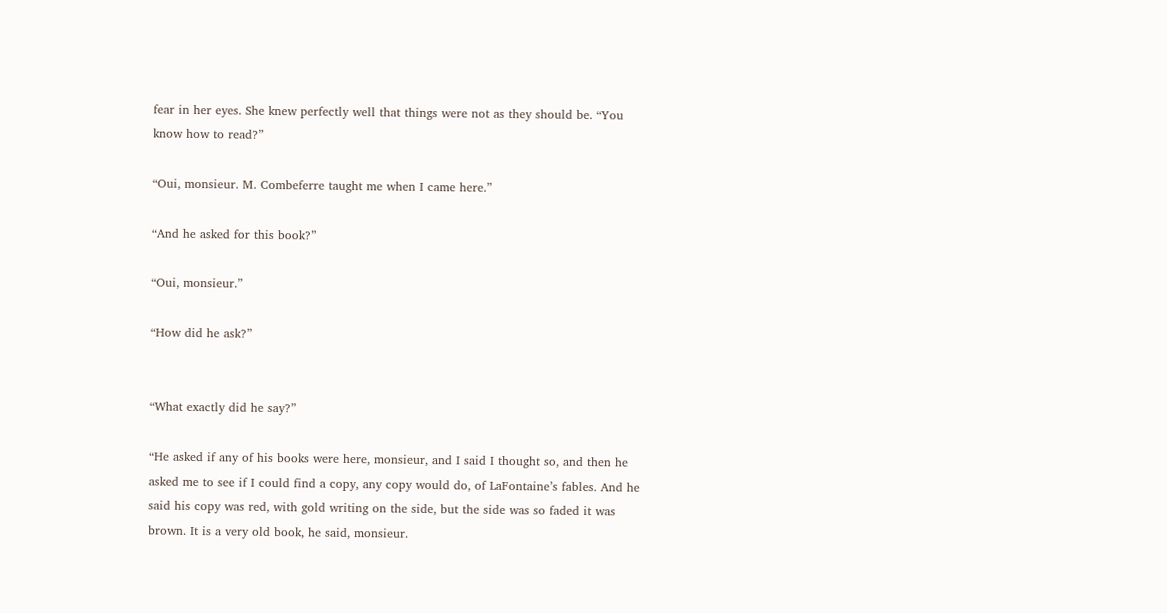fear in her eyes. She knew perfectly well that things were not as they should be. “You know how to read?”

“Oui, monsieur. M. Combeferre taught me when I came here.”

“And he asked for this book?”

“Oui, monsieur.”

“How did he ask?”


“What exactly did he say?”

“He asked if any of his books were here, monsieur, and I said I thought so, and then he asked me to see if I could find a copy, any copy would do, of LaFontaine’s fables. And he said his copy was red, with gold writing on the side, but the side was so faded it was brown. It is a very old book, he said, monsieur.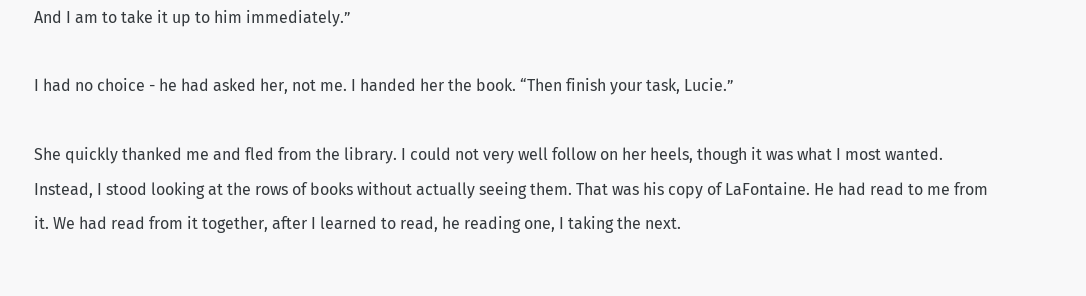And I am to take it up to him immediately.”

I had no choice - he had asked her, not me. I handed her the book. “Then finish your task, Lucie.”

She quickly thanked me and fled from the library. I could not very well follow on her heels, though it was what I most wanted. Instead, I stood looking at the rows of books without actually seeing them. That was his copy of LaFontaine. He had read to me from it. We had read from it together, after I learned to read, he reading one, I taking the next.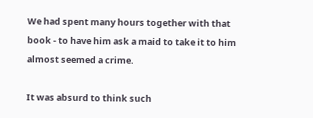We had spent many hours together with that book - to have him ask a maid to take it to him almost seemed a crime.

It was absurd to think such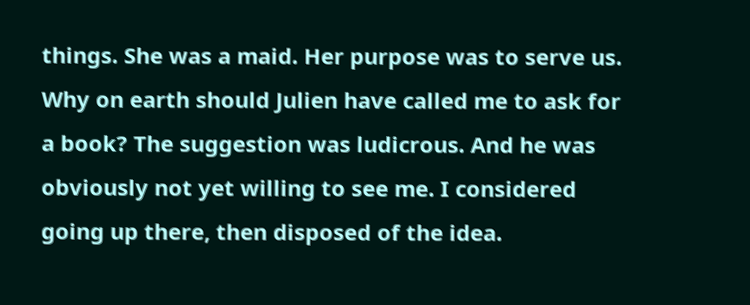things. She was a maid. Her purpose was to serve us. Why on earth should Julien have called me to ask for a book? The suggestion was ludicrous. And he was obviously not yet willing to see me. I considered going up there, then disposed of the idea.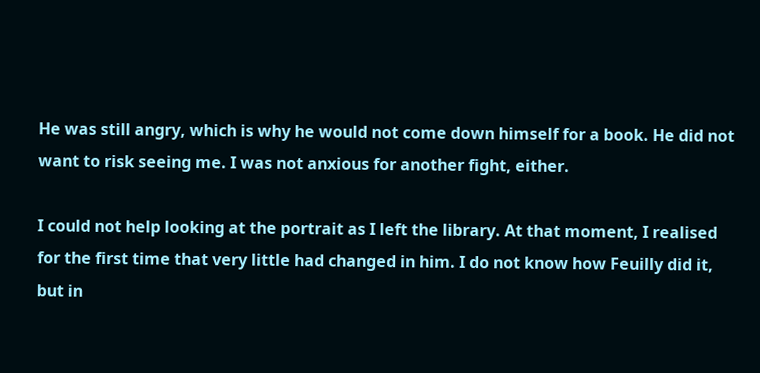He was still angry, which is why he would not come down himself for a book. He did not want to risk seeing me. I was not anxious for another fight, either.

I could not help looking at the portrait as I left the library. At that moment, I realised for the first time that very little had changed in him. I do not know how Feuilly did it, but in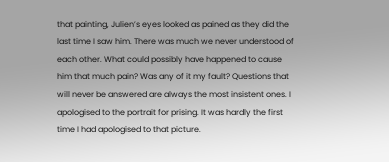that painting, Julien’s eyes looked as pained as they did the last time I saw him. There was much we never understood of each other. What could possibly have happened to cause him that much pain? Was any of it my fault? Questions that will never be answered are always the most insistent ones. I apologised to the portrait for prising. It was hardly the first time I had apologised to that picture.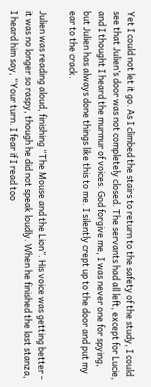Yet I could not let it go. As I climbed the stairs to return to the safety of the study, I could see that Julien’s door was not completely closed. The servants had all left, except for Lucie, and I thought I heard the murmur of voices. God forgive me, I was never one for spying, but Julien has always done things like this to me. I silently crept up to the door and put my ear to the crack.

Julien was reading aloud, finishing “The Mouse and the Lion”. His voice was getting better - it was no longer so raspy, though he did not speak loudly. When he finished the last stanza, I heard him say, “Your turn. I fear if I read too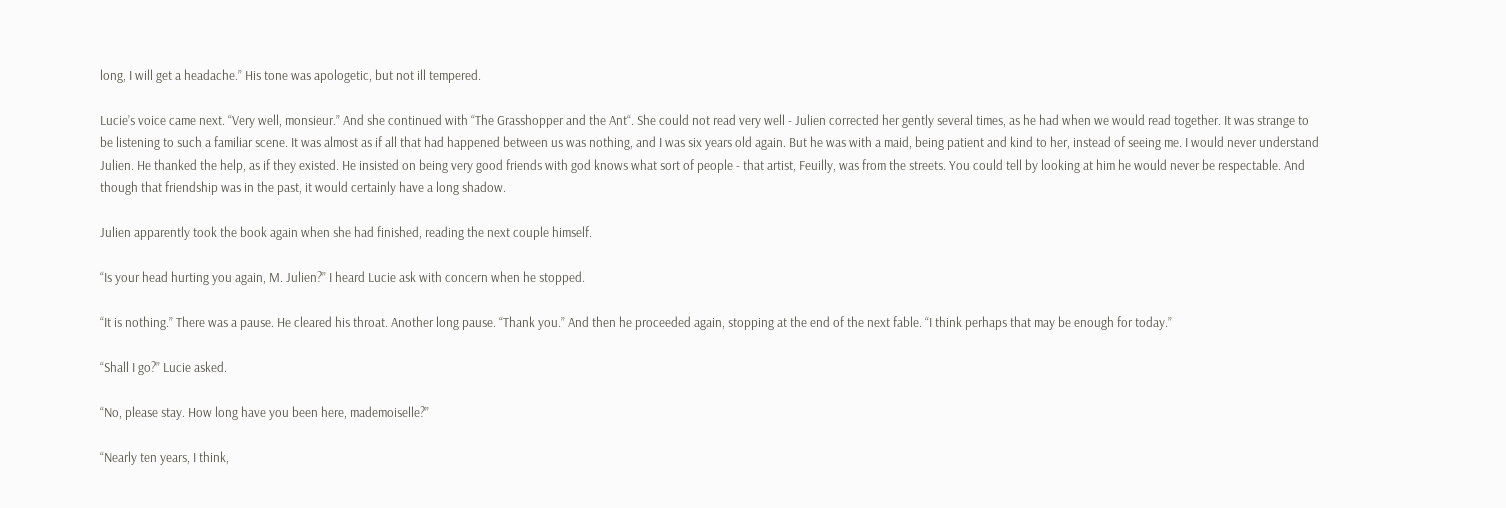long, I will get a headache.” His tone was apologetic, but not ill tempered.

Lucie’s voice came next. “Very well, monsieur.” And she continued with “The Grasshopper and the Ant“. She could not read very well - Julien corrected her gently several times, as he had when we would read together. It was strange to be listening to such a familiar scene. It was almost as if all that had happened between us was nothing, and I was six years old again. But he was with a maid, being patient and kind to her, instead of seeing me. I would never understand Julien. He thanked the help, as if they existed. He insisted on being very good friends with god knows what sort of people - that artist, Feuilly, was from the streets. You could tell by looking at him he would never be respectable. And though that friendship was in the past, it would certainly have a long shadow.

Julien apparently took the book again when she had finished, reading the next couple himself.

“Is your head hurting you again, M. Julien?” I heard Lucie ask with concern when he stopped.

“It is nothing.” There was a pause. He cleared his throat. Another long pause. “Thank you.” And then he proceeded again, stopping at the end of the next fable. “I think perhaps that may be enough for today.”

“Shall I go?” Lucie asked.

“No, please stay. How long have you been here, mademoiselle?”

“Nearly ten years, I think,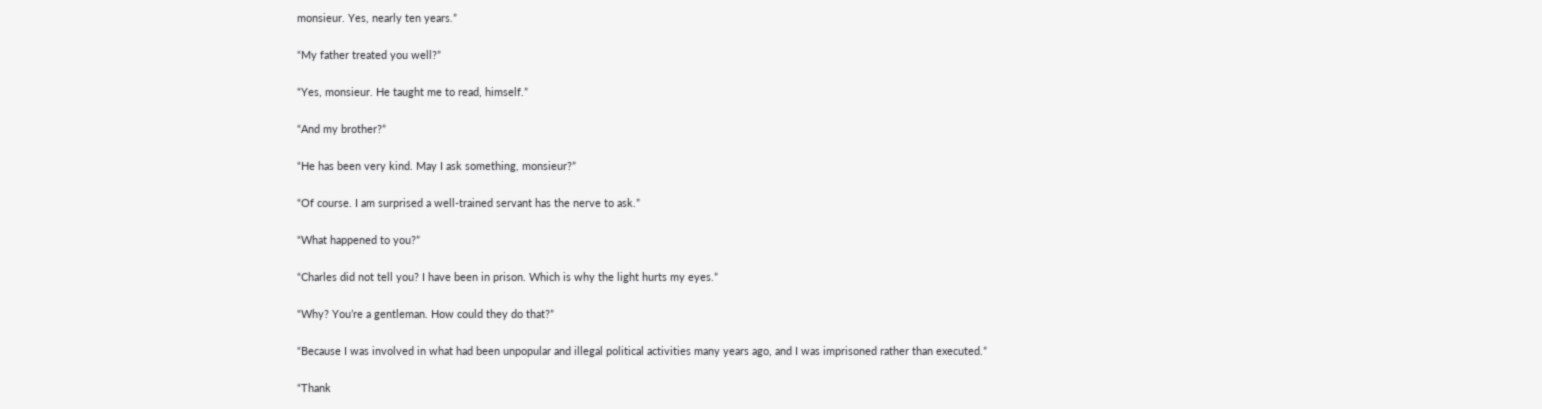monsieur. Yes, nearly ten years.”

“My father treated you well?”

“Yes, monsieur. He taught me to read, himself.”

“And my brother?”

“He has been very kind. May I ask something, monsieur?”

“Of course. I am surprised a well-trained servant has the nerve to ask.”

“What happened to you?”

“Charles did not tell you? I have been in prison. Which is why the light hurts my eyes.”

“Why? You’re a gentleman. How could they do that?”

“Because I was involved in what had been unpopular and illegal political activities many years ago, and I was imprisoned rather than executed.”

“Thank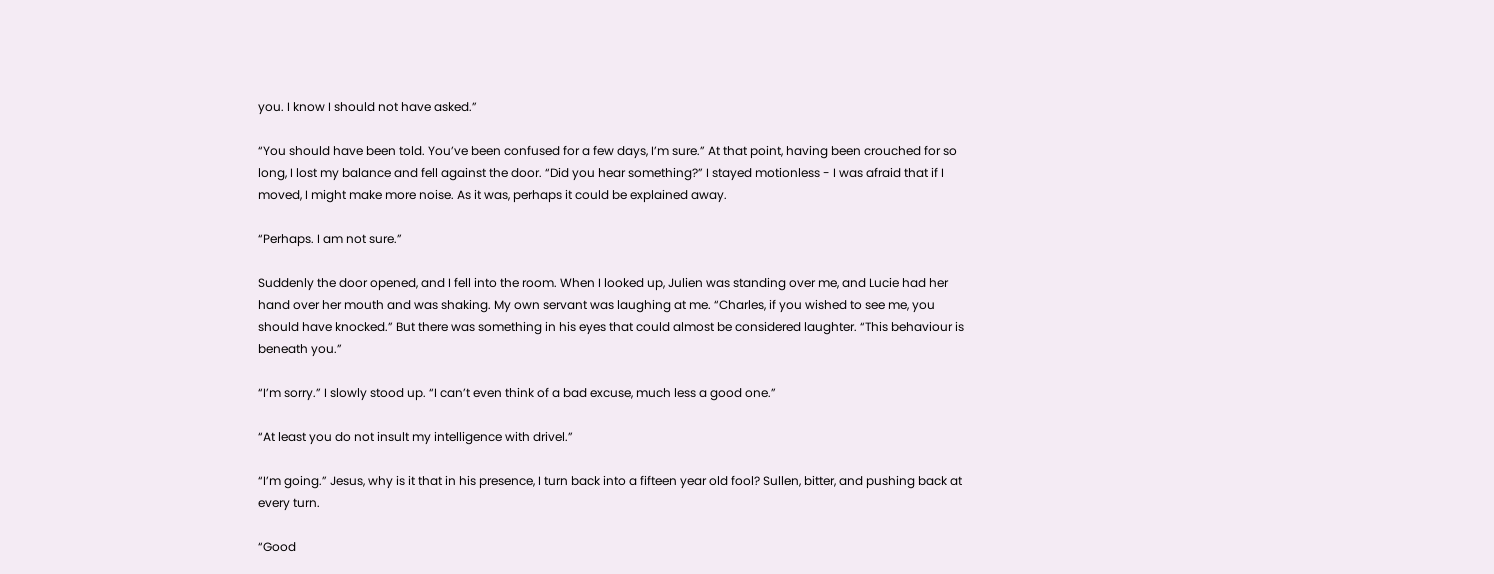you. I know I should not have asked.”

“You should have been told. You’ve been confused for a few days, I’m sure.” At that point, having been crouched for so long, I lost my balance and fell against the door. “Did you hear something?” I stayed motionless - I was afraid that if I moved, I might make more noise. As it was, perhaps it could be explained away.

“Perhaps. I am not sure.”

Suddenly the door opened, and I fell into the room. When I looked up, Julien was standing over me, and Lucie had her hand over her mouth and was shaking. My own servant was laughing at me. “Charles, if you wished to see me, you should have knocked.” But there was something in his eyes that could almost be considered laughter. “This behaviour is beneath you.”

“I’m sorry.” I slowly stood up. “I can’t even think of a bad excuse, much less a good one.”

“At least you do not insult my intelligence with drivel.”

“I’m going.” Jesus, why is it that in his presence, I turn back into a fifteen year old fool? Sullen, bitter, and pushing back at every turn.

“Good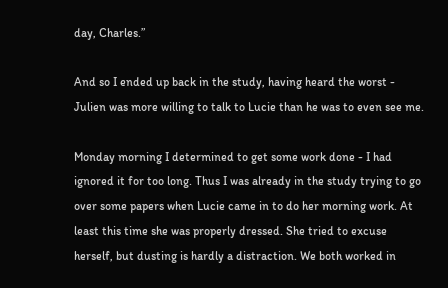day, Charles.”

And so I ended up back in the study, having heard the worst - Julien was more willing to talk to Lucie than he was to even see me.

Monday morning I determined to get some work done - I had ignored it for too long. Thus I was already in the study trying to go over some papers when Lucie came in to do her morning work. At least this time she was properly dressed. She tried to excuse herself, but dusting is hardly a distraction. We both worked in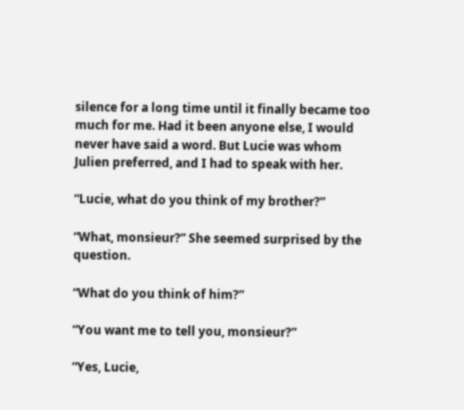silence for a long time until it finally became too much for me. Had it been anyone else, I would never have said a word. But Lucie was whom Julien preferred, and I had to speak with her.

“Lucie, what do you think of my brother?”

“What, monsieur?” She seemed surprised by the question.

“What do you think of him?”

“You want me to tell you, monsieur?”

“Yes, Lucie,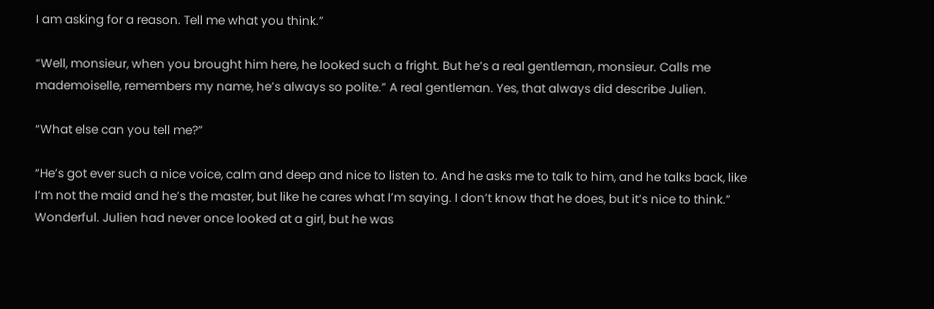I am asking for a reason. Tell me what you think.”

“Well, monsieur, when you brought him here, he looked such a fright. But he’s a real gentleman, monsieur. Calls me mademoiselle, remembers my name, he’s always so polite.” A real gentleman. Yes, that always did describe Julien.

“What else can you tell me?”

“He’s got ever such a nice voice, calm and deep and nice to listen to. And he asks me to talk to him, and he talks back, like I’m not the maid and he’s the master, but like he cares what I’m saying. I don’t know that he does, but it’s nice to think.” Wonderful. Julien had never once looked at a girl, but he was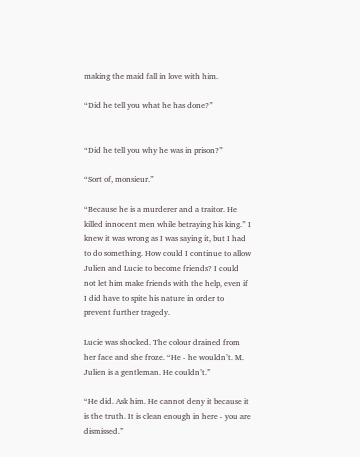making the maid fall in love with him.

“Did he tell you what he has done?”


“Did he tell you why he was in prison?”

“Sort of, monsieur.”

“Because he is a murderer and a traitor. He killed innocent men while betraying his king.” I knew it was wrong as I was saying it, but I had to do something. How could I continue to allow Julien and Lucie to become friends? I could not let him make friends with the help, even if I did have to spite his nature in order to prevent further tragedy.

Lucie was shocked. The colour drained from her face and she froze. “He - he wouldn’t. M. Julien is a gentleman. He couldn’t.”

“He did. Ask him. He cannot deny it because it is the truth. It is clean enough in here - you are dismissed.”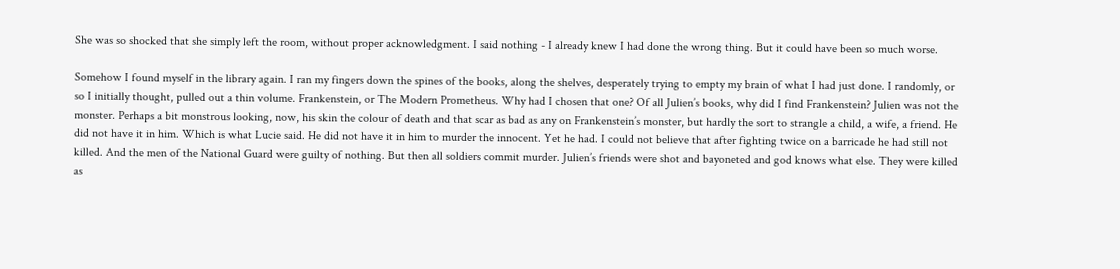She was so shocked that she simply left the room, without proper acknowledgment. I said nothing - I already knew I had done the wrong thing. But it could have been so much worse.

Somehow I found myself in the library again. I ran my fingers down the spines of the books, along the shelves, desperately trying to empty my brain of what I had just done. I randomly, or so I initially thought, pulled out a thin volume. Frankenstein, or The Modern Prometheus. Why had I chosen that one? Of all Julien’s books, why did I find Frankenstein? Julien was not the monster. Perhaps a bit monstrous looking, now, his skin the colour of death and that scar as bad as any on Frankenstein’s monster, but hardly the sort to strangle a child, a wife, a friend. He did not have it in him. Which is what Lucie said. He did not have it in him to murder the innocent. Yet he had. I could not believe that after fighting twice on a barricade he had still not killed. And the men of the National Guard were guilty of nothing. But then all soldiers commit murder. Julien’s friends were shot and bayoneted and god knows what else. They were killed as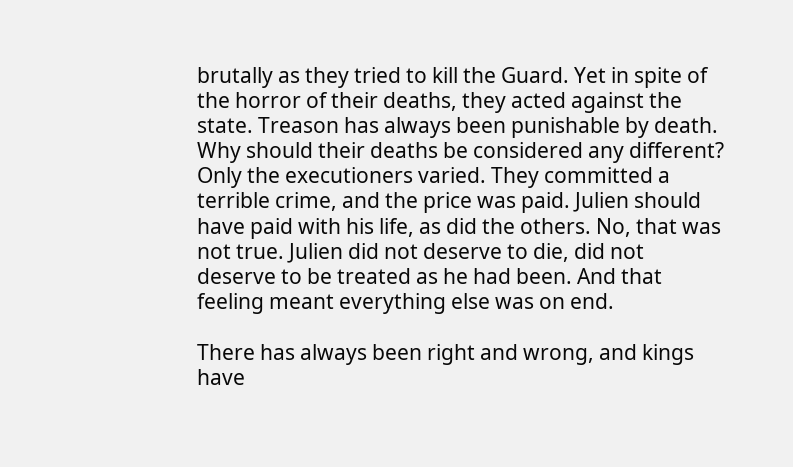brutally as they tried to kill the Guard. Yet in spite of the horror of their deaths, they acted against the state. Treason has always been punishable by death. Why should their deaths be considered any different? Only the executioners varied. They committed a terrible crime, and the price was paid. Julien should have paid with his life, as did the others. No, that was not true. Julien did not deserve to die, did not deserve to be treated as he had been. And that feeling meant everything else was on end.

There has always been right and wrong, and kings have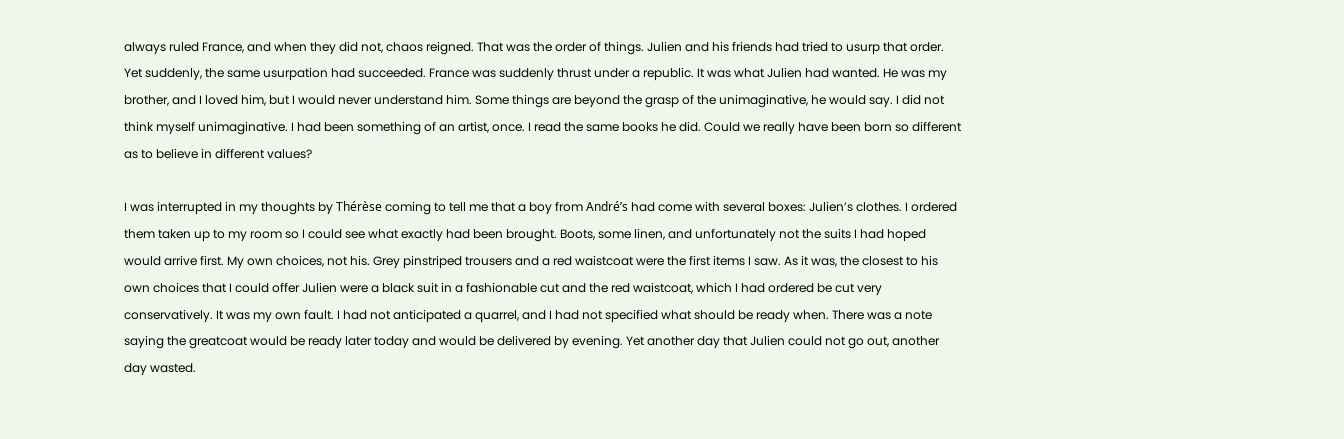always ruled France, and when they did not, chaos reigned. That was the order of things. Julien and his friends had tried to usurp that order. Yet suddenly, the same usurpation had succeeded. France was suddenly thrust under a republic. It was what Julien had wanted. He was my brother, and I loved him, but I would never understand him. Some things are beyond the grasp of the unimaginative, he would say. I did not think myself unimaginative. I had been something of an artist, once. I read the same books he did. Could we really have been born so different as to believe in different values?

I was interrupted in my thoughts by Thérèse coming to tell me that a boy from André’s had come with several boxes: Julien’s clothes. I ordered them taken up to my room so I could see what exactly had been brought. Boots, some linen, and unfortunately not the suits I had hoped would arrive first. My own choices, not his. Grey pinstriped trousers and a red waistcoat were the first items I saw. As it was, the closest to his own choices that I could offer Julien were a black suit in a fashionable cut and the red waistcoat, which I had ordered be cut very conservatively. It was my own fault. I had not anticipated a quarrel, and I had not specified what should be ready when. There was a note saying the greatcoat would be ready later today and would be delivered by evening. Yet another day that Julien could not go out, another day wasted.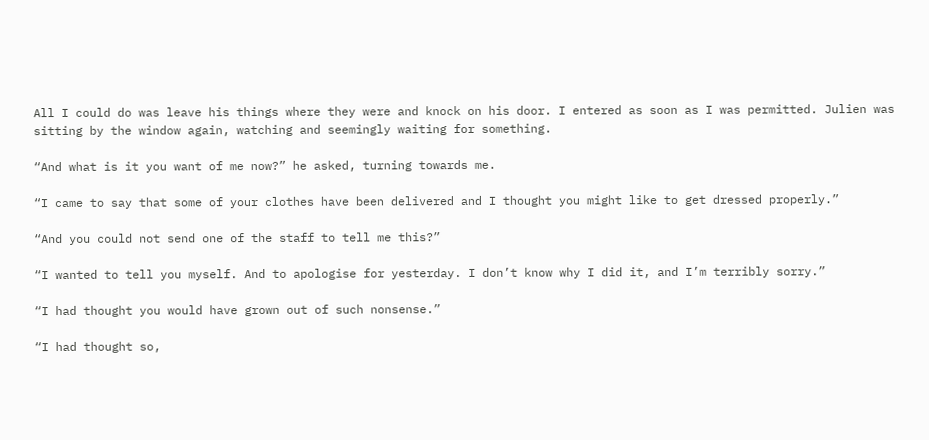All I could do was leave his things where they were and knock on his door. I entered as soon as I was permitted. Julien was sitting by the window again, watching and seemingly waiting for something.

“And what is it you want of me now?” he asked, turning towards me.

“I came to say that some of your clothes have been delivered and I thought you might like to get dressed properly.”

“And you could not send one of the staff to tell me this?”

“I wanted to tell you myself. And to apologise for yesterday. I don’t know why I did it, and I’m terribly sorry.”

“I had thought you would have grown out of such nonsense.”

“I had thought so,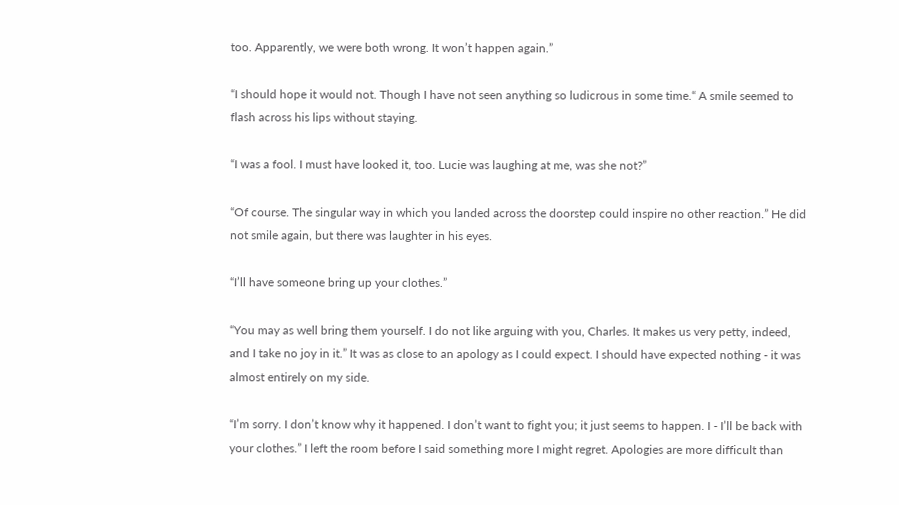too. Apparently, we were both wrong. It won’t happen again.”

“I should hope it would not. Though I have not seen anything so ludicrous in some time.“ A smile seemed to flash across his lips without staying.

“I was a fool. I must have looked it, too. Lucie was laughing at me, was she not?”

“Of course. The singular way in which you landed across the doorstep could inspire no other reaction.” He did not smile again, but there was laughter in his eyes.

“I’ll have someone bring up your clothes.”

“You may as well bring them yourself. I do not like arguing with you, Charles. It makes us very petty, indeed, and I take no joy in it.” It was as close to an apology as I could expect. I should have expected nothing - it was almost entirely on my side.

“I’m sorry. I don’t know why it happened. I don’t want to fight you; it just seems to happen. I - I’ll be back with your clothes.” I left the room before I said something more I might regret. Apologies are more difficult than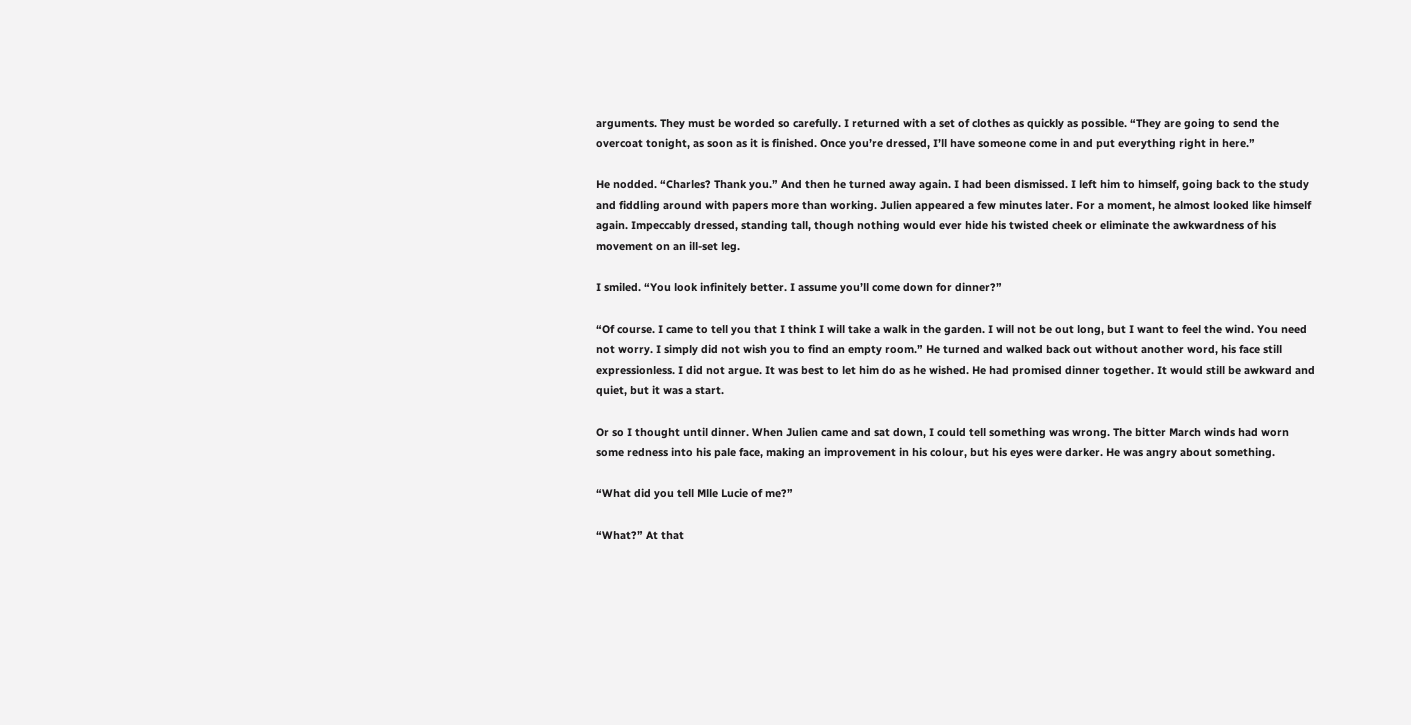arguments. They must be worded so carefully. I returned with a set of clothes as quickly as possible. “They are going to send the overcoat tonight, as soon as it is finished. Once you’re dressed, I’ll have someone come in and put everything right in here.”

He nodded. “Charles? Thank you.” And then he turned away again. I had been dismissed. I left him to himself, going back to the study and fiddling around with papers more than working. Julien appeared a few minutes later. For a moment, he almost looked like himself again. Impeccably dressed, standing tall, though nothing would ever hide his twisted cheek or eliminate the awkwardness of his movement on an ill-set leg.

I smiled. “You look infinitely better. I assume you’ll come down for dinner?”

“Of course. I came to tell you that I think I will take a walk in the garden. I will not be out long, but I want to feel the wind. You need not worry. I simply did not wish you to find an empty room.” He turned and walked back out without another word, his face still expressionless. I did not argue. It was best to let him do as he wished. He had promised dinner together. It would still be awkward and quiet, but it was a start.

Or so I thought until dinner. When Julien came and sat down, I could tell something was wrong. The bitter March winds had worn some redness into his pale face, making an improvement in his colour, but his eyes were darker. He was angry about something.

“What did you tell Mlle Lucie of me?”

“What?” At that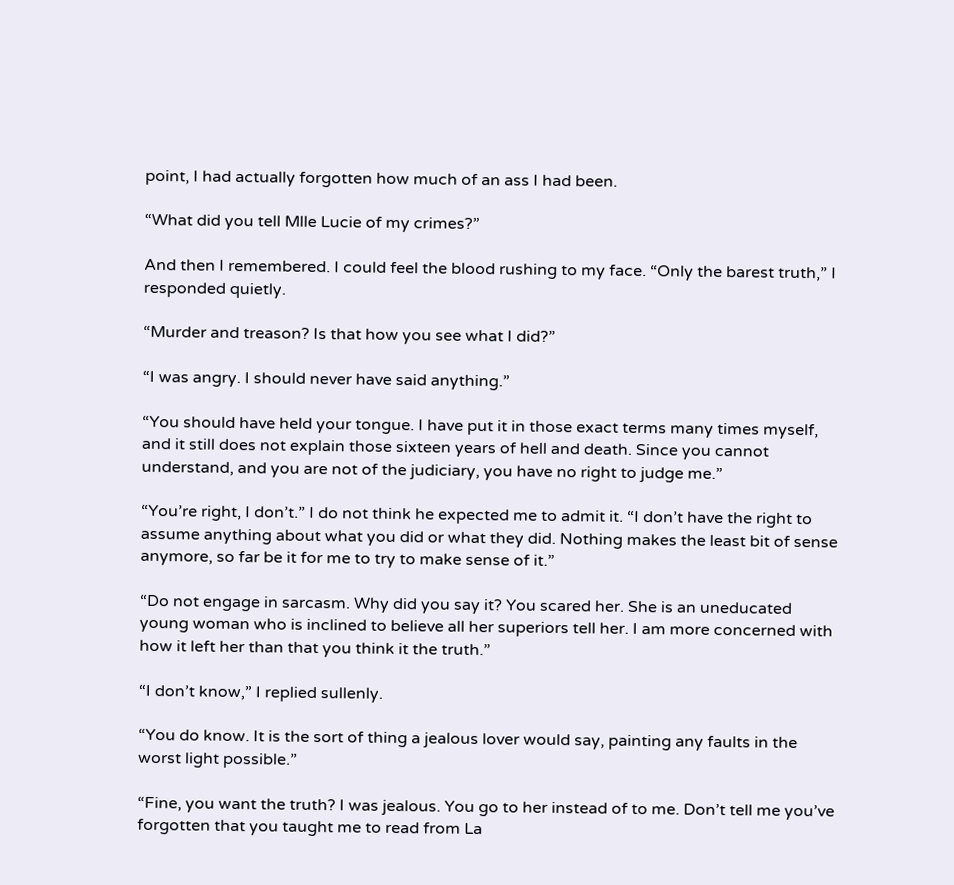point, I had actually forgotten how much of an ass I had been.

“What did you tell Mlle Lucie of my crimes?”

And then I remembered. I could feel the blood rushing to my face. “Only the barest truth,” I responded quietly.

“Murder and treason? Is that how you see what I did?”

“I was angry. I should never have said anything.”

“You should have held your tongue. I have put it in those exact terms many times myself, and it still does not explain those sixteen years of hell and death. Since you cannot understand, and you are not of the judiciary, you have no right to judge me.”

“You’re right, I don’t.” I do not think he expected me to admit it. “I don’t have the right to assume anything about what you did or what they did. Nothing makes the least bit of sense anymore, so far be it for me to try to make sense of it.”

“Do not engage in sarcasm. Why did you say it? You scared her. She is an uneducated young woman who is inclined to believe all her superiors tell her. I am more concerned with how it left her than that you think it the truth.”

“I don’t know,” I replied sullenly.

“You do know. It is the sort of thing a jealous lover would say, painting any faults in the worst light possible.”

“Fine, you want the truth? I was jealous. You go to her instead of to me. Don’t tell me you’ve forgotten that you taught me to read from La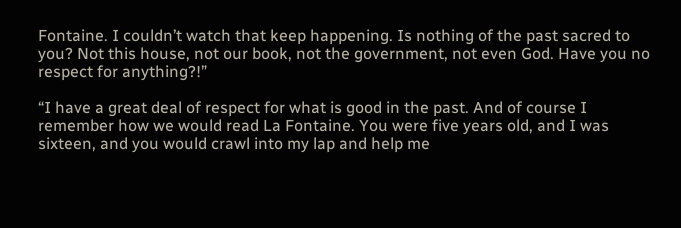Fontaine. I couldn’t watch that keep happening. Is nothing of the past sacred to you? Not this house, not our book, not the government, not even God. Have you no respect for anything?!”

“I have a great deal of respect for what is good in the past. And of course I remember how we would read La Fontaine. You were five years old, and I was sixteen, and you would crawl into my lap and help me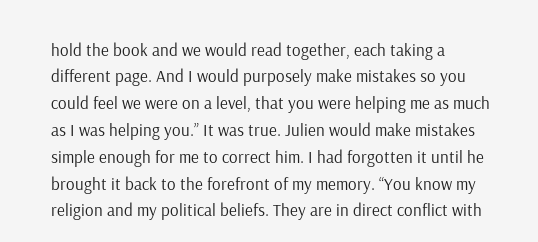hold the book and we would read together, each taking a different page. And I would purposely make mistakes so you could feel we were on a level, that you were helping me as much as I was helping you.” It was true. Julien would make mistakes simple enough for me to correct him. I had forgotten it until he brought it back to the forefront of my memory. “You know my religion and my political beliefs. They are in direct conflict with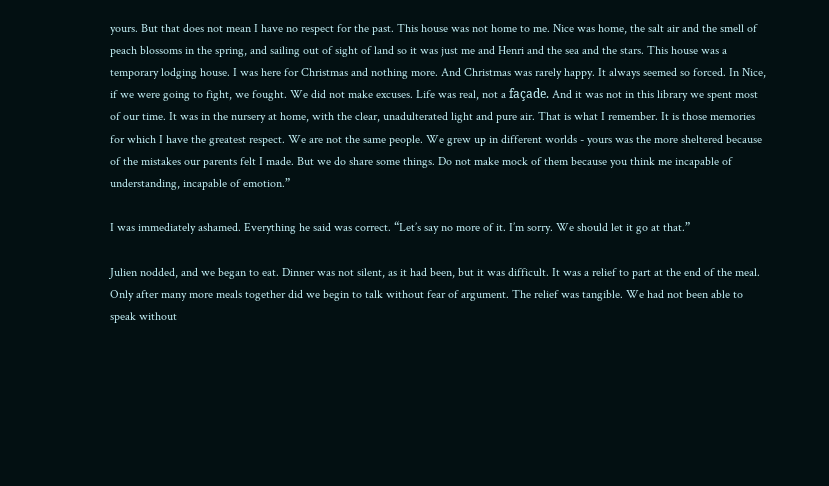yours. But that does not mean I have no respect for the past. This house was not home to me. Nice was home, the salt air and the smell of peach blossoms in the spring, and sailing out of sight of land so it was just me and Henri and the sea and the stars. This house was a temporary lodging house. I was here for Christmas and nothing more. And Christmas was rarely happy. It always seemed so forced. In Nice, if we were going to fight, we fought. We did not make excuses. Life was real, not a façade. And it was not in this library we spent most of our time. It was in the nursery at home, with the clear, unadulterated light and pure air. That is what I remember. It is those memories for which I have the greatest respect. We are not the same people. We grew up in different worlds - yours was the more sheltered because of the mistakes our parents felt I made. But we do share some things. Do not make mock of them because you think me incapable of understanding, incapable of emotion.”

I was immediately ashamed. Everything he said was correct. “Let’s say no more of it. I’m sorry. We should let it go at that.”

Julien nodded, and we began to eat. Dinner was not silent, as it had been, but it was difficult. It was a relief to part at the end of the meal. Only after many more meals together did we begin to talk without fear of argument. The relief was tangible. We had not been able to speak without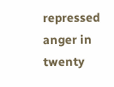repressed anger in twenty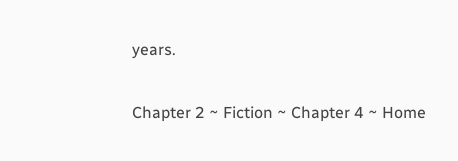years.


Chapter 2 ~ Fiction ~ Chapter 4 ~ Home